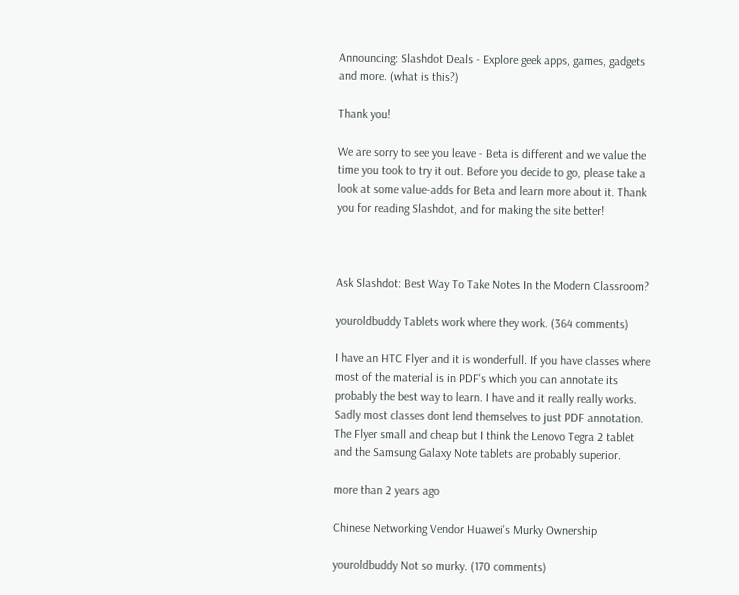Announcing: Slashdot Deals - Explore geek apps, games, gadgets and more. (what is this?)

Thank you!

We are sorry to see you leave - Beta is different and we value the time you took to try it out. Before you decide to go, please take a look at some value-adds for Beta and learn more about it. Thank you for reading Slashdot, and for making the site better!



Ask Slashdot: Best Way To Take Notes In the Modern Classroom?

youroldbuddy Tablets work where they work. (364 comments)

I have an HTC Flyer and it is wonderfull. If you have classes where most of the material is in PDF's which you can annotate its probably the best way to learn. I have and it really really works. Sadly most classes dont lend themselves to just PDF annotation. The Flyer small and cheap but I think the Lenovo Tegra 2 tablet and the Samsung Galaxy Note tablets are probably superior.

more than 2 years ago

Chinese Networking Vendor Huawei's Murky Ownership

youroldbuddy Not so murky. (170 comments)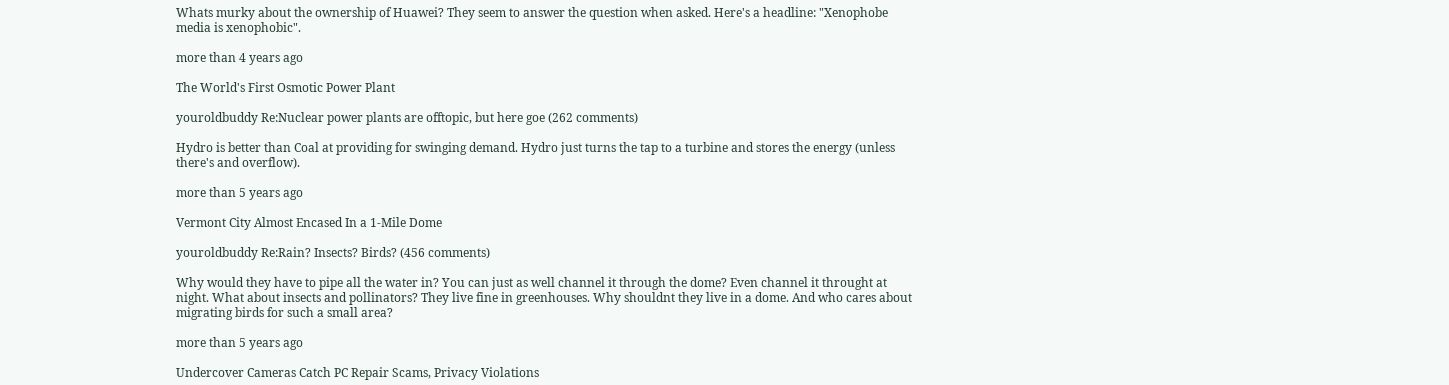Whats murky about the ownership of Huawei? They seem to answer the question when asked. Here's a headline: "Xenophobe media is xenophobic".

more than 4 years ago

The World's First Osmotic Power Plant

youroldbuddy Re:Nuclear power plants are offtopic, but here goe (262 comments)

Hydro is better than Coal at providing for swinging demand. Hydro just turns the tap to a turbine and stores the energy (unless there's and overflow).

more than 5 years ago

Vermont City Almost Encased In a 1-Mile Dome

youroldbuddy Re:Rain? Insects? Birds? (456 comments)

Why would they have to pipe all the water in? You can just as well channel it through the dome? Even channel it throught at night. What about insects and pollinators? They live fine in greenhouses. Why shouldnt they live in a dome. And who cares about migrating birds for such a small area?

more than 5 years ago

Undercover Cameras Catch PC Repair Scams, Privacy Violations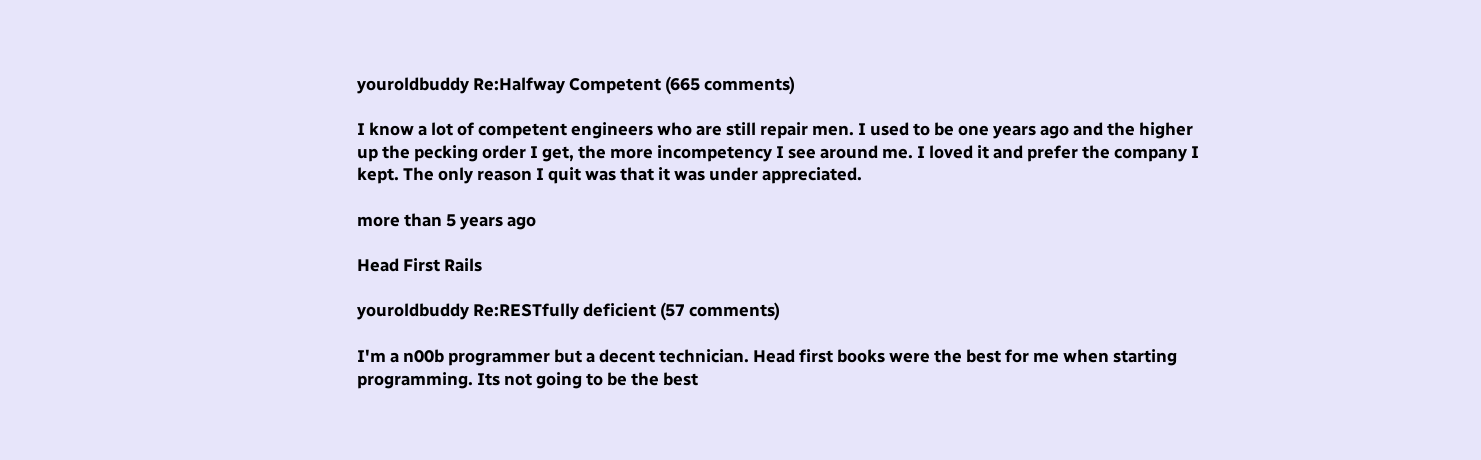youroldbuddy Re:Halfway Competent (665 comments)

I know a lot of competent engineers who are still repair men. I used to be one years ago and the higher up the pecking order I get, the more incompetency I see around me. I loved it and prefer the company I kept. The only reason I quit was that it was under appreciated.

more than 5 years ago

Head First Rails

youroldbuddy Re:RESTfully deficient (57 comments)

I'm a n00b programmer but a decent technician. Head first books were the best for me when starting programming. Its not going to be the best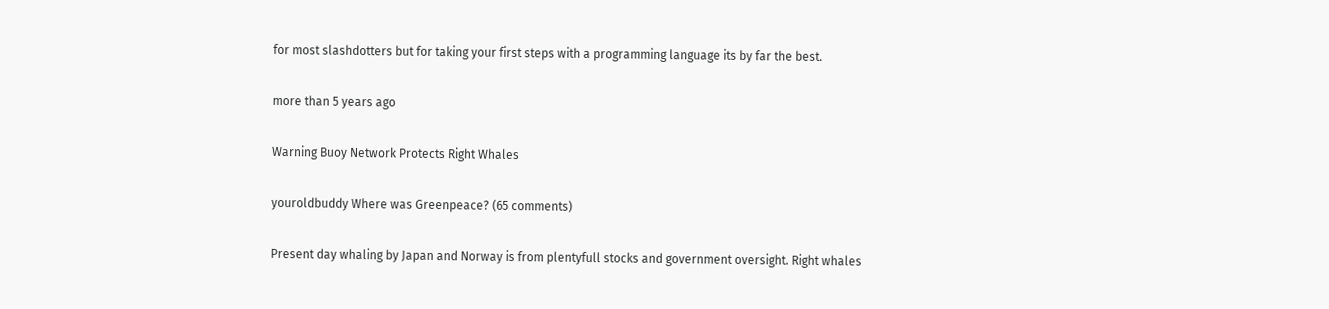for most slashdotters but for taking your first steps with a programming language its by far the best.

more than 5 years ago

Warning Buoy Network Protects Right Whales

youroldbuddy Where was Greenpeace? (65 comments)

Present day whaling by Japan and Norway is from plentyfull stocks and government oversight. Right whales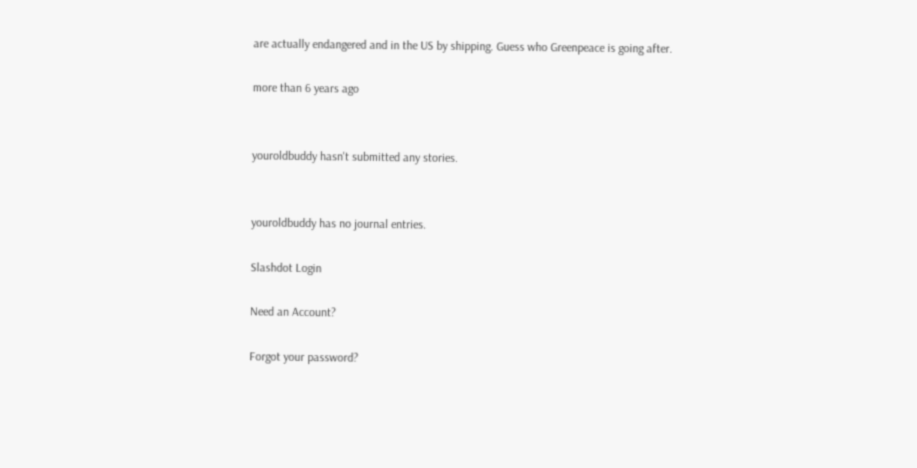are actually endangered and in the US by shipping. Guess who Greenpeace is going after.

more than 6 years ago


youroldbuddy hasn't submitted any stories.


youroldbuddy has no journal entries.

Slashdot Login

Need an Account?

Forgot your password?